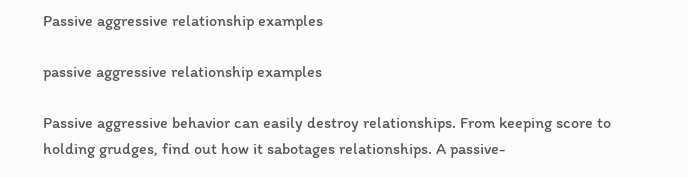Passive aggressive relationship examples

passive aggressive relationship examples

Passive aggressive behavior can easily destroy relationships. From keeping score to holding grudges, find out how it sabotages relationships. A passive-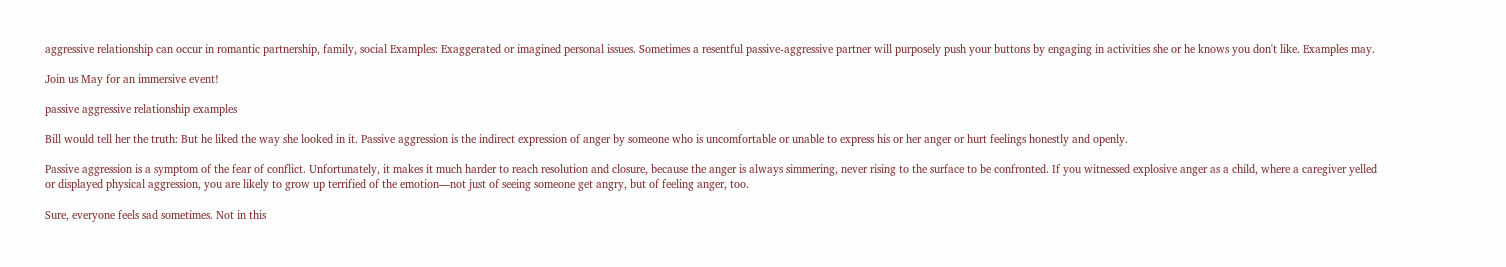aggressive relationship can occur in romantic partnership, family, social Examples: Exaggerated or imagined personal issues. Sometimes a resentful passive-aggressive partner will purposely push your buttons by engaging in activities she or he knows you don't like. Examples may.

Join us May for an immersive event!

passive aggressive relationship examples

Bill would tell her the truth: But he liked the way she looked in it. Passive aggression is the indirect expression of anger by someone who is uncomfortable or unable to express his or her anger or hurt feelings honestly and openly.

Passive aggression is a symptom of the fear of conflict. Unfortunately, it makes it much harder to reach resolution and closure, because the anger is always simmering, never rising to the surface to be confronted. If you witnessed explosive anger as a child, where a caregiver yelled or displayed physical aggression, you are likely to grow up terrified of the emotion—not just of seeing someone get angry, but of feeling anger, too.

Sure, everyone feels sad sometimes. Not in this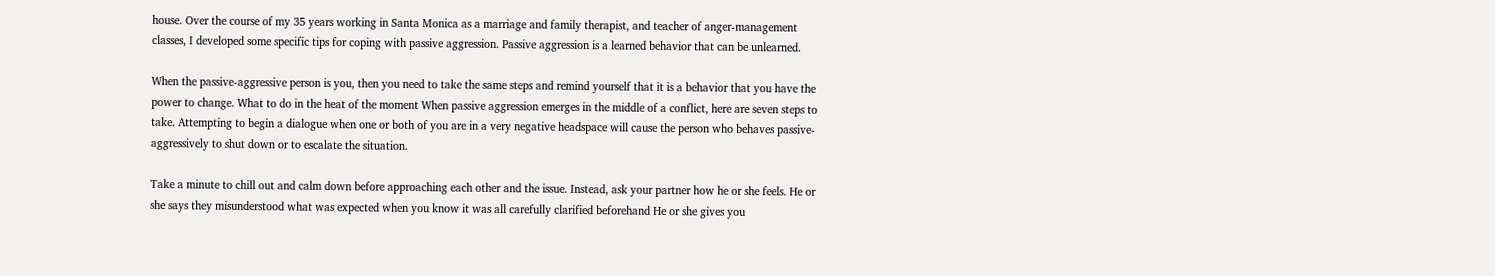house. Over the course of my 35 years working in Santa Monica as a marriage and family therapist, and teacher of anger-management classes, I developed some specific tips for coping with passive aggression. Passive aggression is a learned behavior that can be unlearned.

When the passive-aggressive person is you, then you need to take the same steps and remind yourself that it is a behavior that you have the power to change. What to do in the heat of the moment When passive aggression emerges in the middle of a conflict, here are seven steps to take. Attempting to begin a dialogue when one or both of you are in a very negative headspace will cause the person who behaves passive-aggressively to shut down or to escalate the situation.

Take a minute to chill out and calm down before approaching each other and the issue. Instead, ask your partner how he or she feels. He or she says they misunderstood what was expected when you know it was all carefully clarified beforehand He or she gives you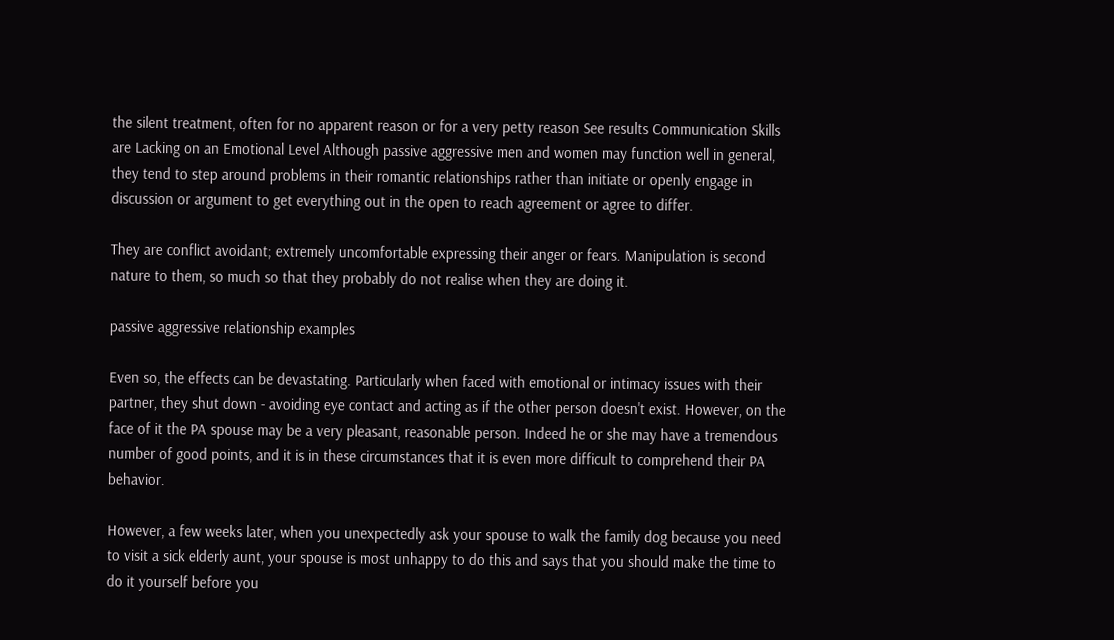the silent treatment, often for no apparent reason or for a very petty reason See results Communication Skills are Lacking on an Emotional Level Although passive aggressive men and women may function well in general, they tend to step around problems in their romantic relationships rather than initiate or openly engage in discussion or argument to get everything out in the open to reach agreement or agree to differ.

They are conflict avoidant; extremely uncomfortable expressing their anger or fears. Manipulation is second nature to them, so much so that they probably do not realise when they are doing it.

passive aggressive relationship examples

Even so, the effects can be devastating. Particularly when faced with emotional or intimacy issues with their partner, they shut down - avoiding eye contact and acting as if the other person doesn't exist. However, on the face of it the PA spouse may be a very pleasant, reasonable person. Indeed he or she may have a tremendous number of good points, and it is in these circumstances that it is even more difficult to comprehend their PA behavior.

However, a few weeks later, when you unexpectedly ask your spouse to walk the family dog because you need to visit a sick elderly aunt, your spouse is most unhappy to do this and says that you should make the time to do it yourself before you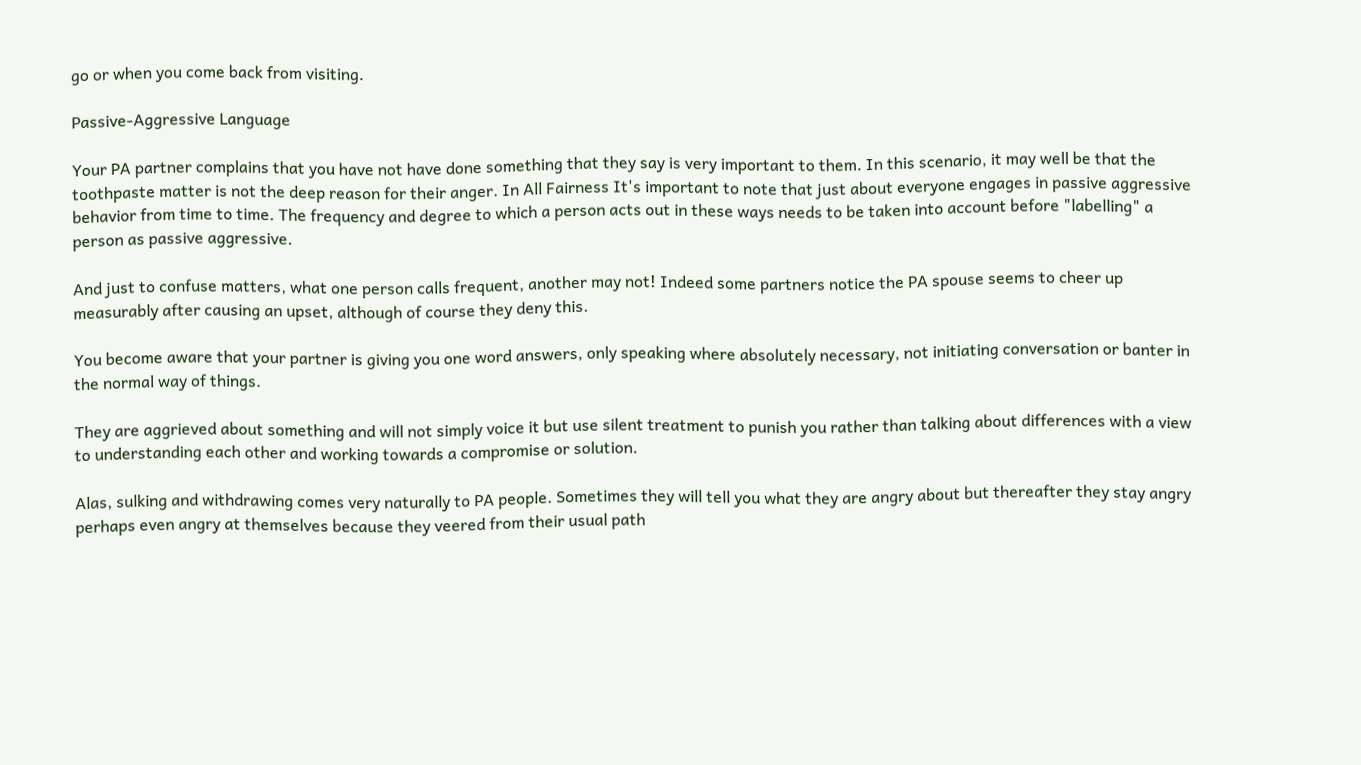go or when you come back from visiting.

Passive-Aggressive Language

Your PA partner complains that you have not have done something that they say is very important to them. In this scenario, it may well be that the toothpaste matter is not the deep reason for their anger. In All Fairness It's important to note that just about everyone engages in passive aggressive behavior from time to time. The frequency and degree to which a person acts out in these ways needs to be taken into account before "labelling" a person as passive aggressive.

And just to confuse matters, what one person calls frequent, another may not! Indeed some partners notice the PA spouse seems to cheer up measurably after causing an upset, although of course they deny this.

You become aware that your partner is giving you one word answers, only speaking where absolutely necessary, not initiating conversation or banter in the normal way of things.

They are aggrieved about something and will not simply voice it but use silent treatment to punish you rather than talking about differences with a view to understanding each other and working towards a compromise or solution.

Alas, sulking and withdrawing comes very naturally to PA people. Sometimes they will tell you what they are angry about but thereafter they stay angry perhaps even angry at themselves because they veered from their usual path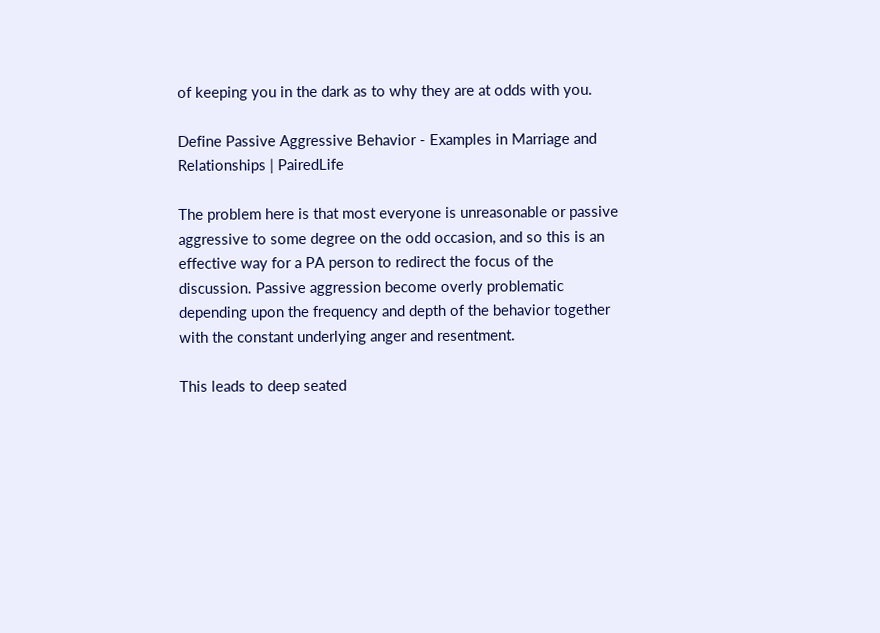of keeping you in the dark as to why they are at odds with you.

Define Passive Aggressive Behavior - Examples in Marriage and Relationships | PairedLife

The problem here is that most everyone is unreasonable or passive aggressive to some degree on the odd occasion, and so this is an effective way for a PA person to redirect the focus of the discussion. Passive aggression become overly problematic depending upon the frequency and depth of the behavior together with the constant underlying anger and resentment.

This leads to deep seated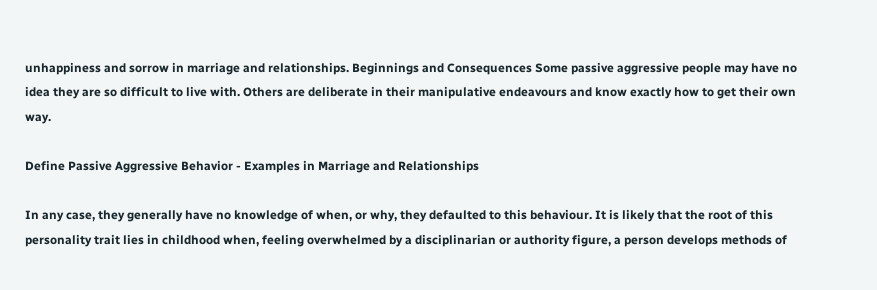unhappiness and sorrow in marriage and relationships. Beginnings and Consequences Some passive aggressive people may have no idea they are so difficult to live with. Others are deliberate in their manipulative endeavours and know exactly how to get their own way.

Define Passive Aggressive Behavior - Examples in Marriage and Relationships

In any case, they generally have no knowledge of when, or why, they defaulted to this behaviour. It is likely that the root of this personality trait lies in childhood when, feeling overwhelmed by a disciplinarian or authority figure, a person develops methods of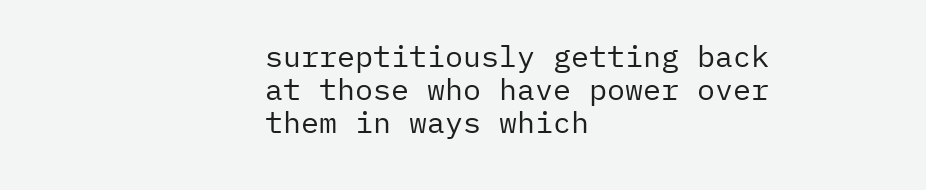surreptitiously getting back at those who have power over them in ways which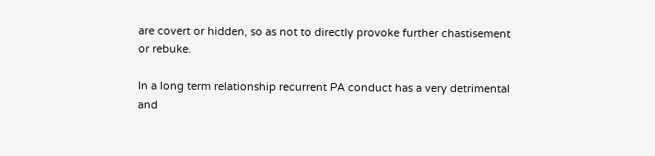are covert or hidden, so as not to directly provoke further chastisement or rebuke.

In a long term relationship recurrent PA conduct has a very detrimental and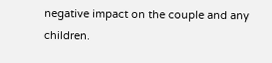negative impact on the couple and any children.